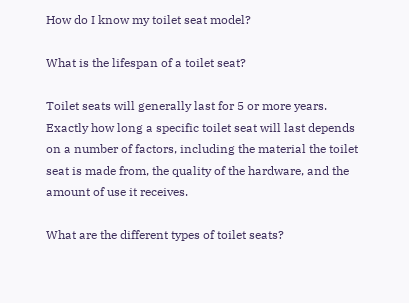How do I know my toilet seat model?

What is the lifespan of a toilet seat?

Toilet seats will generally last for 5 or more years. Exactly how long a specific toilet seat will last depends on a number of factors, including the material the toilet seat is made from, the quality of the hardware, and the amount of use it receives.

What are the different types of toilet seats?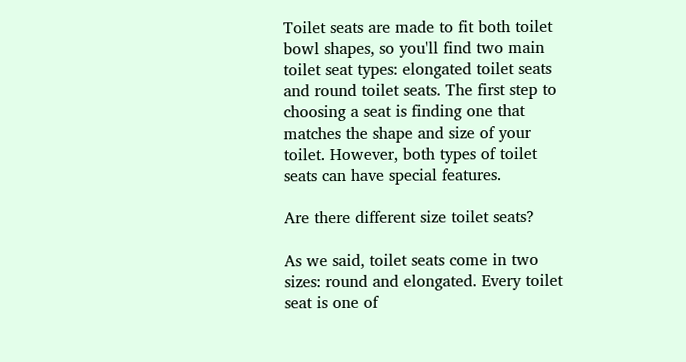Toilet seats are made to fit both toilet bowl shapes, so you'll find two main toilet seat types: elongated toilet seats and round toilet seats. The first step to choosing a seat is finding one that matches the shape and size of your toilet. However, both types of toilet seats can have special features.

Are there different size toilet seats?

As we said, toilet seats come in two sizes: round and elongated. Every toilet seat is one of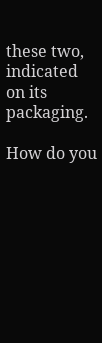these two, indicated on its packaging.

How do you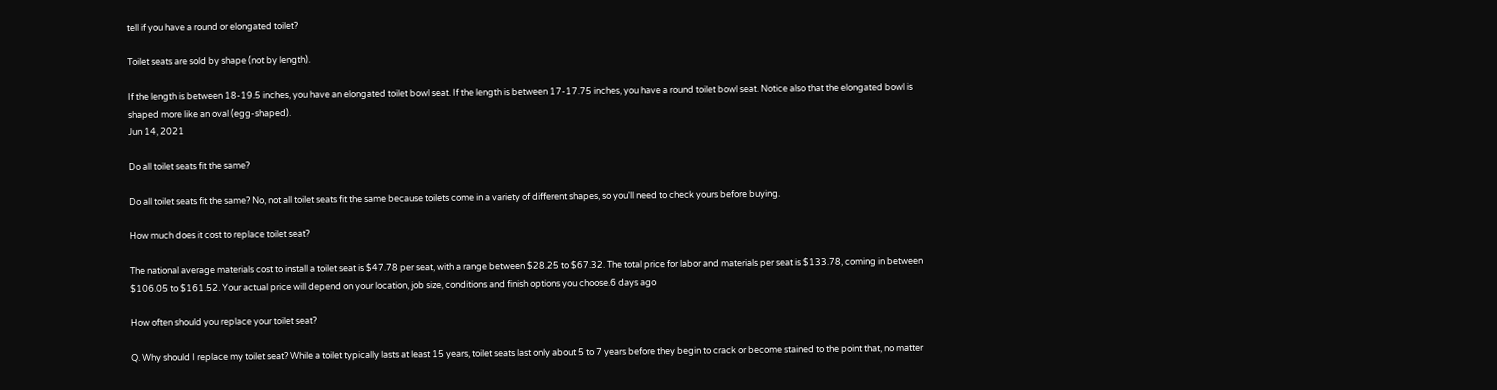tell if you have a round or elongated toilet?

Toilet seats are sold by shape (not by length).

If the length is between 18-19.5 inches, you have an elongated toilet bowl seat. If the length is between 17-17.75 inches, you have a round toilet bowl seat. Notice also that the elongated bowl is shaped more like an oval (egg-shaped).
Jun 14, 2021

Do all toilet seats fit the same?

Do all toilet seats fit the same? No, not all toilet seats fit the same because toilets come in a variety of different shapes, so you'll need to check yours before buying.

How much does it cost to replace toilet seat?

The national average materials cost to install a toilet seat is $47.78 per seat, with a range between $28.25 to $67.32. The total price for labor and materials per seat is $133.78, coming in between $106.05 to $161.52. Your actual price will depend on your location, job size, conditions and finish options you choose.6 days ago

How often should you replace your toilet seat?

Q. Why should I replace my toilet seat? While a toilet typically lasts at least 15 years, toilet seats last only about 5 to 7 years before they begin to crack or become stained to the point that, no matter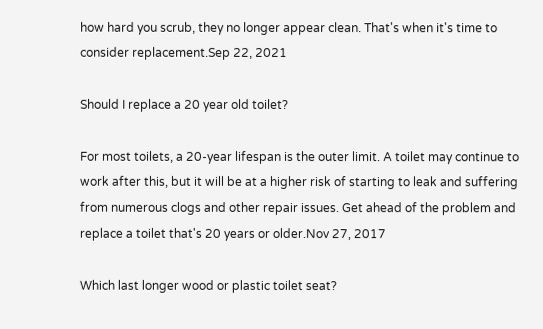how hard you scrub, they no longer appear clean. That's when it's time to consider replacement.Sep 22, 2021

Should I replace a 20 year old toilet?

For most toilets, a 20-year lifespan is the outer limit. A toilet may continue to work after this, but it will be at a higher risk of starting to leak and suffering from numerous clogs and other repair issues. Get ahead of the problem and replace a toilet that's 20 years or older.Nov 27, 2017

Which last longer wood or plastic toilet seat?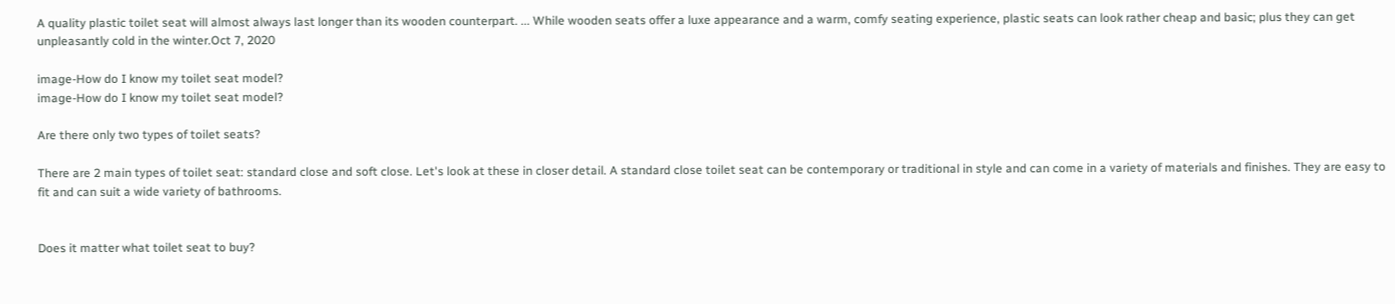A quality plastic toilet seat will almost always last longer than its wooden counterpart. ... While wooden seats offer a luxe appearance and a warm, comfy seating experience, plastic seats can look rather cheap and basic; plus they can get unpleasantly cold in the winter.Oct 7, 2020

image-How do I know my toilet seat model?
image-How do I know my toilet seat model?

Are there only two types of toilet seats?

There are 2 main types of toilet seat: standard close and soft close. Let's look at these in closer detail. A standard close toilet seat can be contemporary or traditional in style and can come in a variety of materials and finishes. They are easy to fit and can suit a wide variety of bathrooms.


Does it matter what toilet seat to buy?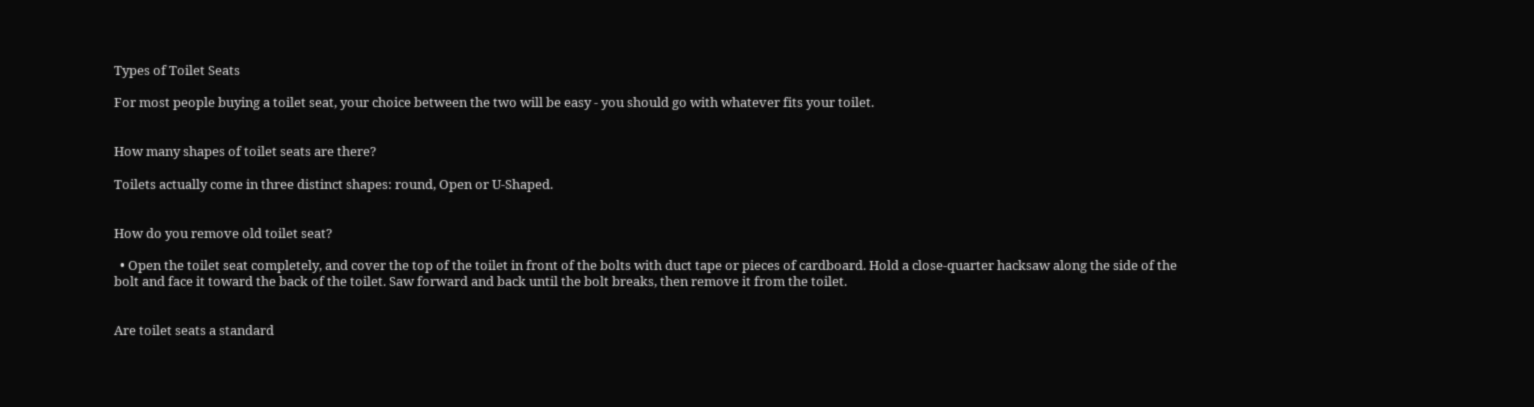Types of Toilet Seats

For most people buying a toilet seat, your choice between the two will be easy - you should go with whatever fits your toilet.


How many shapes of toilet seats are there?

Toilets actually come in three distinct shapes: round, Open or U-Shaped.


How do you remove old toilet seat?

  • Open the toilet seat completely, and cover the top of the toilet in front of the bolts with duct tape or pieces of cardboard. Hold a close-quarter hacksaw along the side of the bolt and face it toward the back of the toilet. Saw forward and back until the bolt breaks, then remove it from the toilet.


Are toilet seats a standard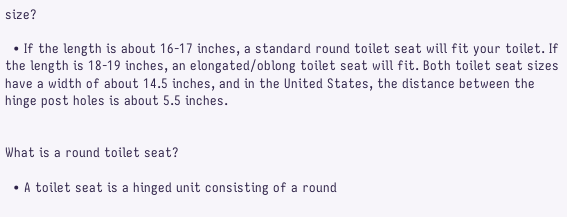size?

  • If the length is about 16-17 inches, a standard round toilet seat will fit your toilet. If the length is 18-19 inches, an elongated/oblong toilet seat will fit. Both toilet seat sizes have a width of about 14.5 inches, and in the United States, the distance between the hinge post holes is about 5.5 inches.


What is a round toilet seat?

  • A toilet seat is a hinged unit consisting of a round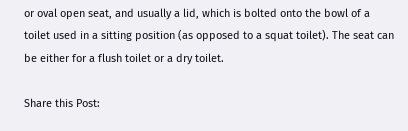or oval open seat, and usually a lid, which is bolted onto the bowl of a toilet used in a sitting position (as opposed to a squat toilet). The seat can be either for a flush toilet or a dry toilet.

Share this Post: